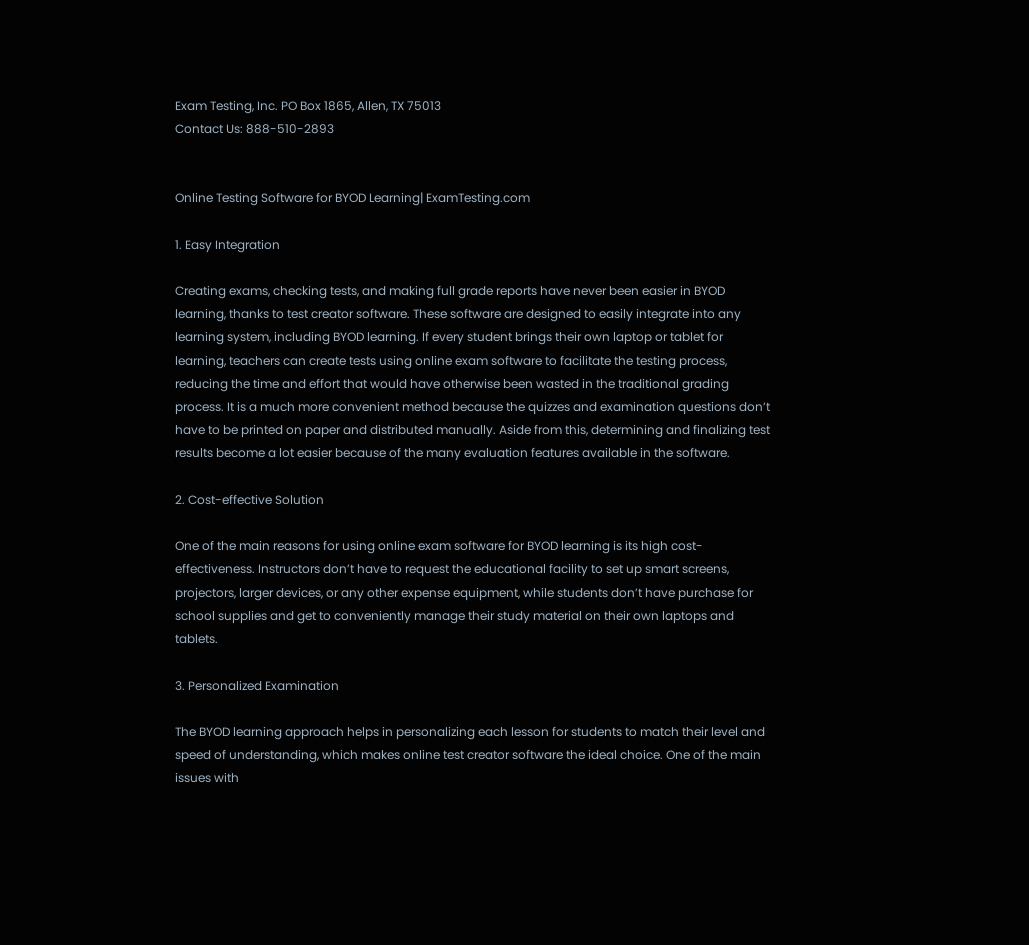Exam Testing, Inc. PO Box 1865, Allen, TX 75013
Contact Us: 888-510-2893


Online Testing Software for BYOD Learning| ExamTesting.com

1. Easy Integration

Creating exams, checking tests, and making full grade reports have never been easier in BYOD learning, thanks to test creator software. These software are designed to easily integrate into any learning system, including BYOD learning. If every student brings their own laptop or tablet for learning, teachers can create tests using online exam software to facilitate the testing process, reducing the time and effort that would have otherwise been wasted in the traditional grading process. It is a much more convenient method because the quizzes and examination questions don’t have to be printed on paper and distributed manually. Aside from this, determining and finalizing test results become a lot easier because of the many evaluation features available in the software.

2. Cost-effective Solution

One of the main reasons for using online exam software for BYOD learning is its high cost-effectiveness. Instructors don’t have to request the educational facility to set up smart screens, projectors, larger devices, or any other expense equipment, while students don’t have purchase for school supplies and get to conveniently manage their study material on their own laptops and tablets.

3. Personalized Examination

The BYOD learning approach helps in personalizing each lesson for students to match their level and speed of understanding, which makes online test creator software the ideal choice. One of the main issues with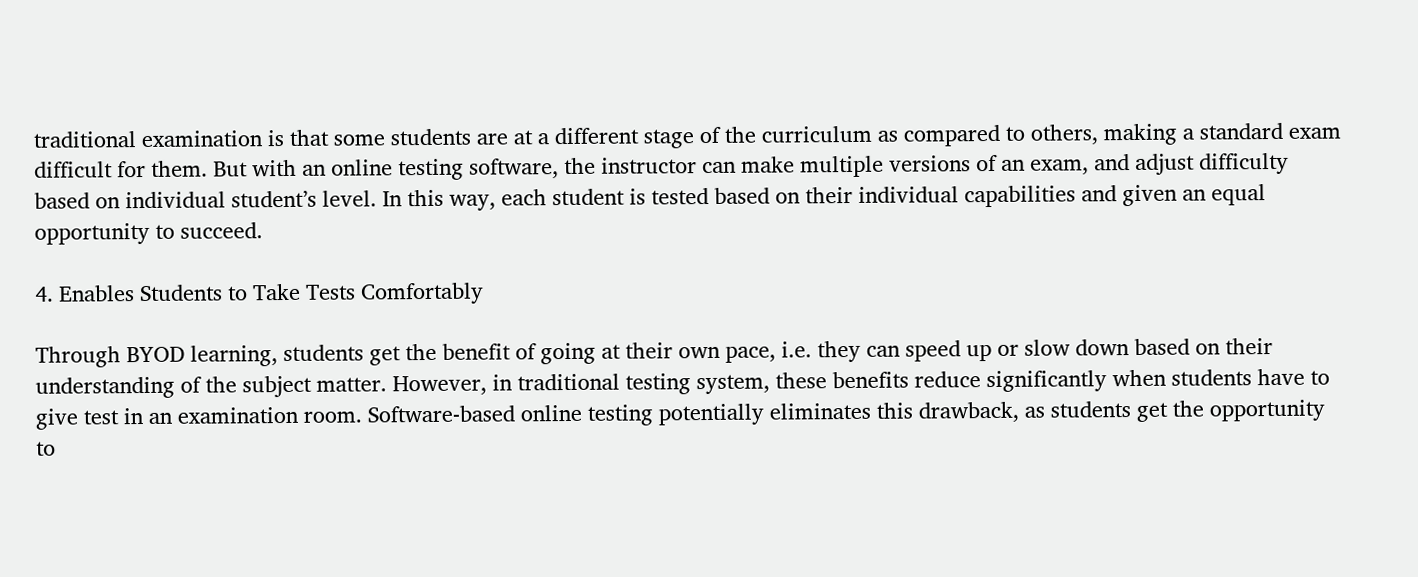traditional examination is that some students are at a different stage of the curriculum as compared to others, making a standard exam difficult for them. But with an online testing software, the instructor can make multiple versions of an exam, and adjust difficulty based on individual student’s level. In this way, each student is tested based on their individual capabilities and given an equal opportunity to succeed.

4. Enables Students to Take Tests Comfortably

Through BYOD learning, students get the benefit of going at their own pace, i.e. they can speed up or slow down based on their understanding of the subject matter. However, in traditional testing system, these benefits reduce significantly when students have to give test in an examination room. Software-based online testing potentially eliminates this drawback, as students get the opportunity to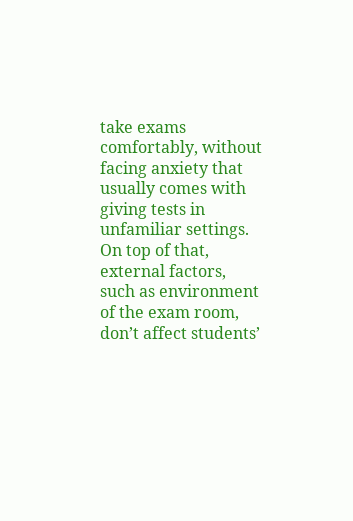take exams comfortably, without facing anxiety that usually comes with giving tests in unfamiliar settings. On top of that, external factors, such as environment of the exam room, don’t affect students’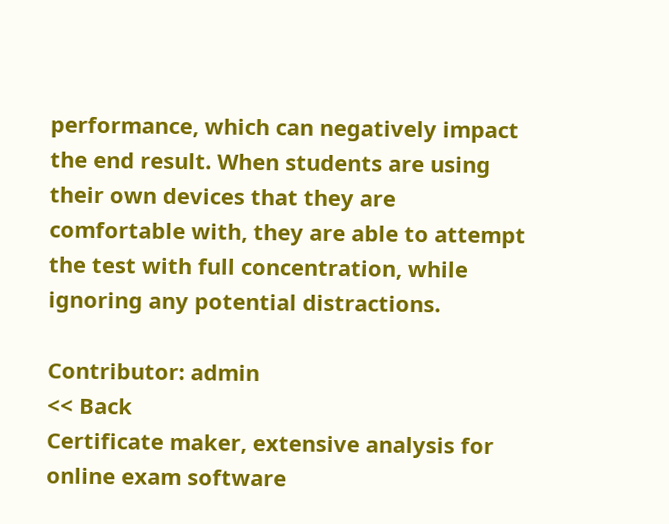performance, which can negatively impact the end result. When students are using their own devices that they are comfortable with, they are able to attempt the test with full concentration, while ignoring any potential distractions.

Contributor: admin
<< Back
Certificate maker, extensive analysis for online exam software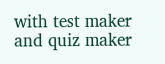with test maker and quiz maker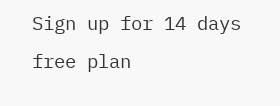Sign up for 14 days free plan